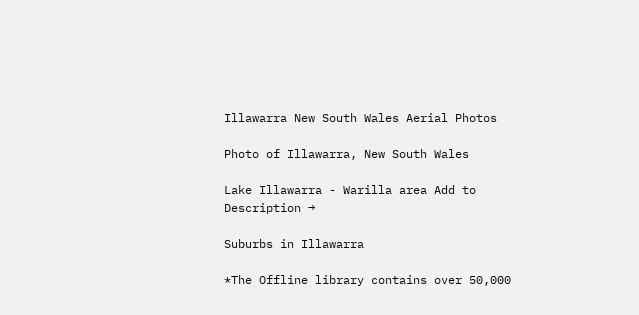Illawarra New South Wales Aerial Photos

Photo of Illawarra, New South Wales

Lake Illawarra - Warilla area Add to Description →

Suburbs in Illawarra

*The Offline library contains over 50,000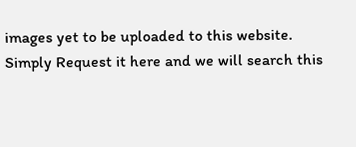images yet to be uploaded to this website.
Simply Request it here and we will search this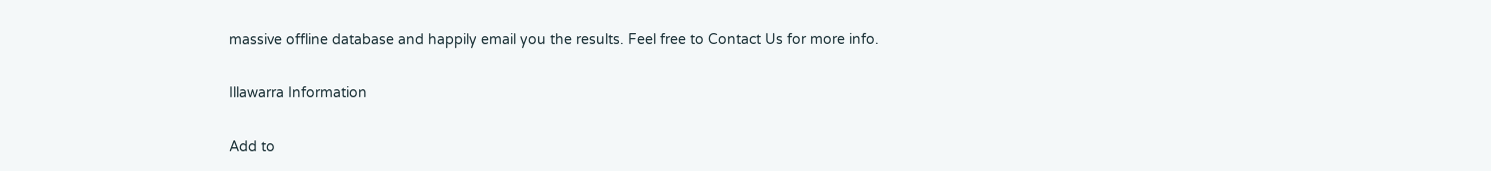massive offline database and happily email you the results. Feel free to Contact Us for more info.

Illawarra Information

Add to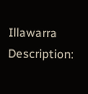Illawarra Description: